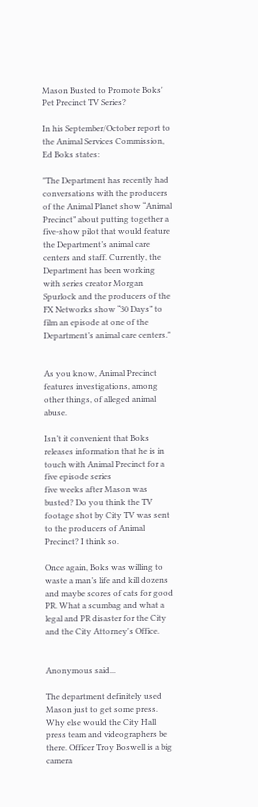Mason Busted to Promote Boks' Pet Precinct TV Series?

In his September/October report to the Animal Services Commission, Ed Boks states:

"The Department has recently had conversations with the producers of the Animal Planet show “Animal Precinct” about putting together a five-show pilot that would feature the Department’s animal care centers and staff. Currently, the Department has been working with series creator Morgan Spurlock and the producers of the FX Networks show “30 Days” to film an episode at one of the Department’s animal care centers."


As you know, Animal Precinct features investigations, among other things, of alleged animal abuse.

Isn’t it convenient that Boks releases information that he is in touch with Animal Precinct for a five episode series
five weeks after Mason was busted? Do you think the TV footage shot by City TV was sent to the producers of Animal Precinct? I think so.

Once again, Boks was willing to waste a man’s life and kill dozens and maybe scores of cats for good PR. What a scumbag and what a legal and PR disaster for the City and the City Attorney's Office.


Anonymous said...

The department definitely used Mason just to get some press. Why else would the City Hall press team and videographers be there. Officer Troy Boswell is a big camera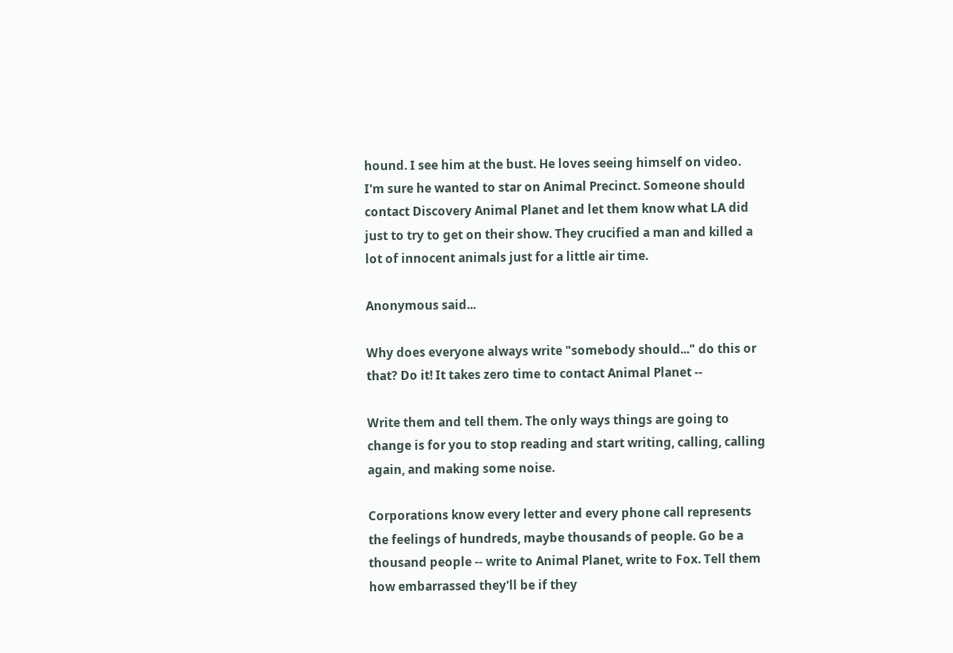hound. I see him at the bust. He loves seeing himself on video. I'm sure he wanted to star on Animal Precinct. Someone should contact Discovery Animal Planet and let them know what LA did just to try to get on their show. They crucified a man and killed a lot of innocent animals just for a little air time.

Anonymous said...

Why does everyone always write "somebody should..." do this or that? Do it! It takes zero time to contact Animal Planet --

Write them and tell them. The only ways things are going to change is for you to stop reading and start writing, calling, calling again, and making some noise.

Corporations know every letter and every phone call represents the feelings of hundreds, maybe thousands of people. Go be a thousand people -- write to Animal Planet, write to Fox. Tell them how embarrassed they'll be if they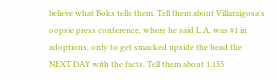believe what Boks tells them. Tell them about Villaraigosa's oopsie press conference, where he said L.A. was #1 in adoptions, only to get smacked upside the head the NEXT DAY with the facts. Tell them about 1,155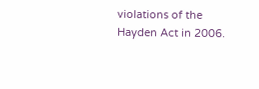violations of the Hayden Act in 2006.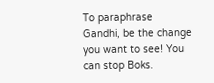To paraphrase Gandhi, be the change you want to see! You can stop Boks.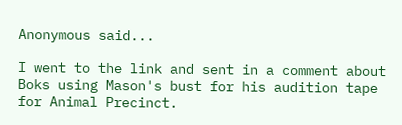Anonymous said...

I went to the link and sent in a comment about Boks using Mason's bust for his audition tape for Animal Precinct.